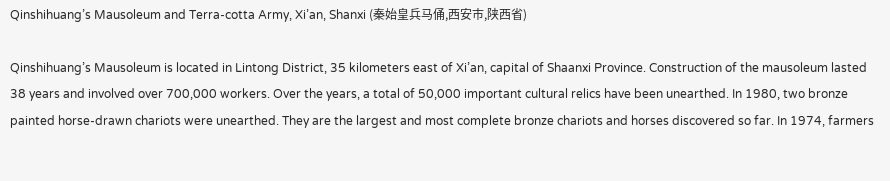Qinshihuang’s Mausoleum and Terra-cotta Army, Xi’an, Shanxi (秦始皇兵马俑,西安市,陕西省)

Qinshihuang’s Mausoleum is located in Lintong District, 35 kilometers east of Xi’an, capital of Shaanxi Province. Construction of the mausoleum lasted 38 years and involved over 700,000 workers. Over the years, a total of 50,000 important cultural relics have been unearthed. In 1980, two bronze painted horse-drawn chariots were unearthed. They are the largest and most complete bronze chariots and horses discovered so far. In 1974, farmers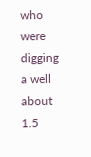who were digging a well about 1.5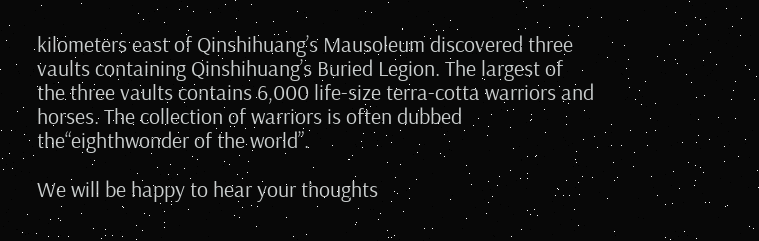kilometers east of Qinshihuang’s Mausoleum discovered three vaults containing Qinshihuang’s Buried Legion. The largest of the three vaults contains 6,000 life-size terra-cotta warriors and horses. The collection of warriors is often dubbed the“eighthwonder of the world”.

We will be happy to hear your thoughts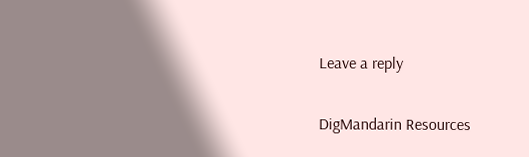Leave a reply

DigMandarin Resources